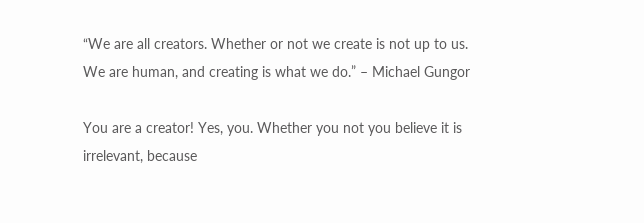“We are all creators. Whether or not we create is not up to us. We are human, and creating is what we do.” – Michael Gungor

You are a creator! Yes, you. Whether you not you believe it is irrelevant, because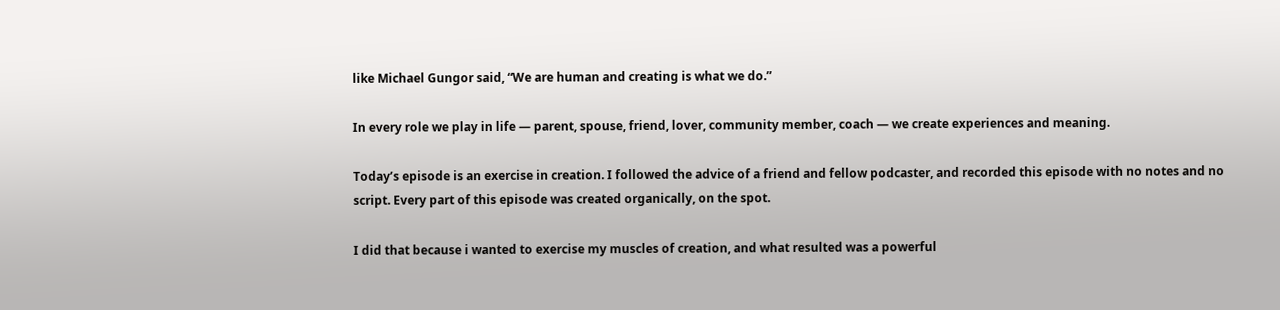like Michael Gungor said, “We are human and creating is what we do.”

In every role we play in life — parent, spouse, friend, lover, community member, coach — we create experiences and meaning.

Today’s episode is an exercise in creation. I followed the advice of a friend and fellow podcaster, and recorded this episode with no notes and no script. Every part of this episode was created organically, on the spot.

I did that because i wanted to exercise my muscles of creation, and what resulted was a powerful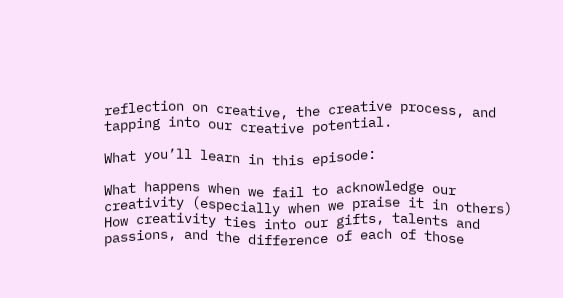reflection on creative, the creative process, and tapping into our creative potential.

What you’ll learn in this episode:

What happens when we fail to acknowledge our creativity (especially when we praise it in others)
How creativity ties into our gifts, talents and passions, and the difference of each of those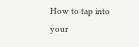How to tap into your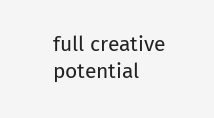full creative potential